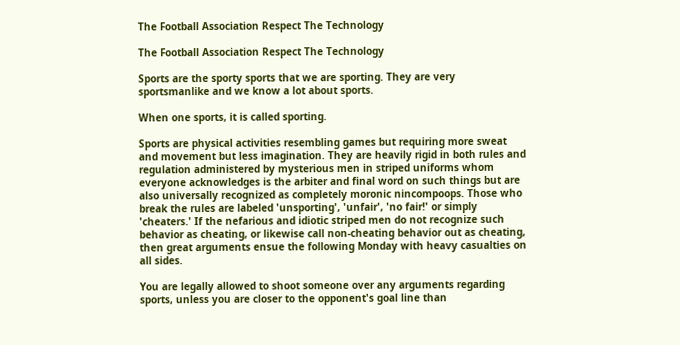The Football Association Respect The Technology

The Football Association Respect The Technology

Sports are the sporty sports that we are sporting. They are very sportsmanlike and we know a lot about sports.

When one sports, it is called sporting.

Sports are physical activities resembling games but requiring more sweat and movement but less imagination. They are heavily rigid in both rules and regulation administered by mysterious men in striped uniforms whom everyone acknowledges is the arbiter and final word on such things but are also universally recognized as completely moronic nincompoops. Those who break the rules are labeled 'unsporting', 'unfair', 'no fair!' or simply 'cheaters.' If the nefarious and idiotic striped men do not recognize such behavior as cheating, or likewise call non-cheating behavior out as cheating, then great arguments ensue the following Monday with heavy casualties on all sides.

You are legally allowed to shoot someone over any arguments regarding sports, unless you are closer to the opponent's goal line than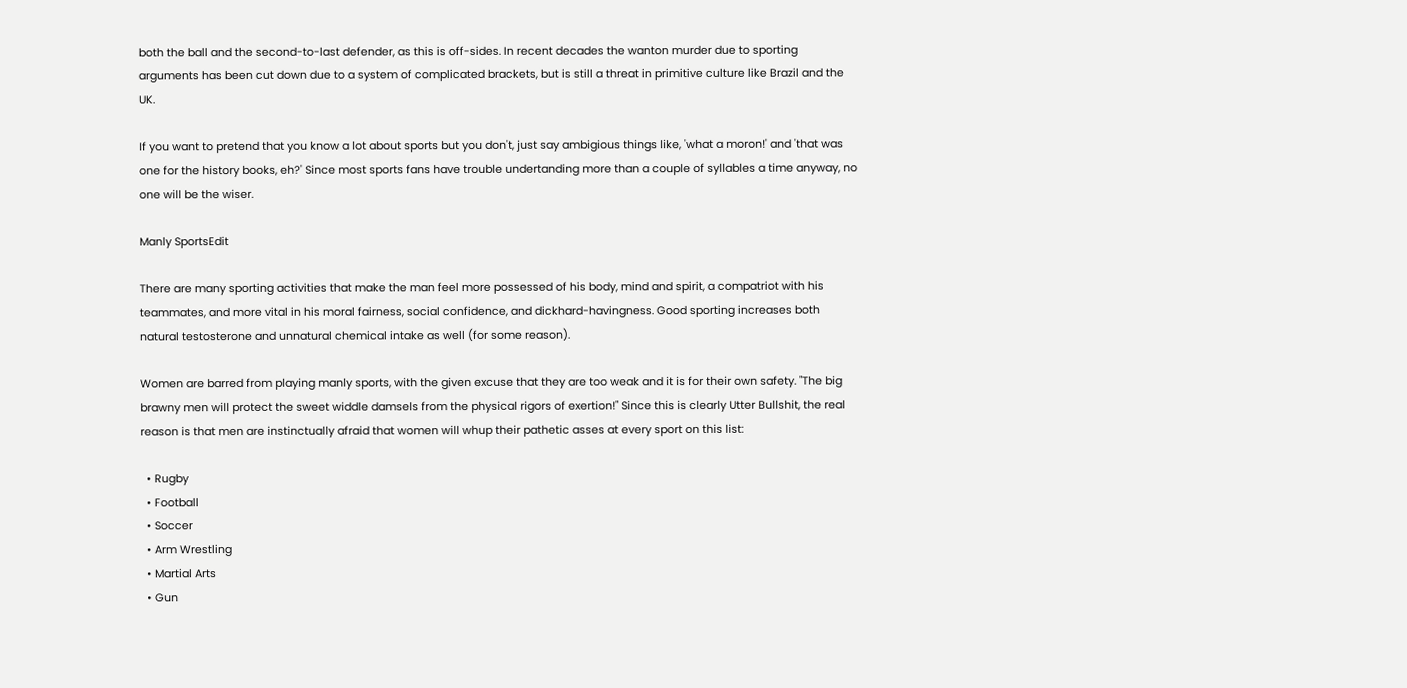both the ball and the second-to-last defender, as this is off-sides. In recent decades the wanton murder due to sporting arguments has been cut down due to a system of complicated brackets, but is still a threat in primitive culture like Brazil and the UK.

If you want to pretend that you know a lot about sports but you don't, just say ambigious things like, 'what a moron!' and 'that was one for the history books, eh?' Since most sports fans have trouble undertanding more than a couple of syllables a time anyway, no one will be the wiser.

Manly SportsEdit

There are many sporting activities that make the man feel more possessed of his body, mind and spirit, a compatriot with his teammates, and more vital in his moral fairness, social confidence, and dickhard-havingness. Good sporting increases both natural testosterone and unnatural chemical intake as well (for some reason).

Women are barred from playing manly sports, with the given excuse that they are too weak and it is for their own safety. "The big brawny men will protect the sweet widdle damsels from the physical rigors of exertion!" Since this is clearly Utter Bullshit, the real reason is that men are instinctually afraid that women will whup their pathetic asses at every sport on this list:

  • Rugby
  • Football
  • Soccer
  • Arm Wrestling
  • Martial Arts
  • Gun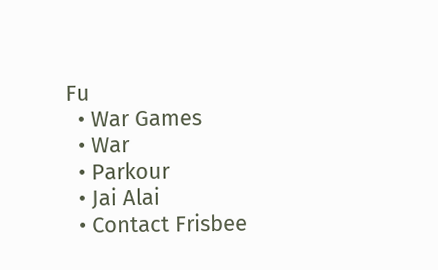Fu
  • War Games
  • War
  • Parkour
  • Jai Alai
  • Contact Frisbee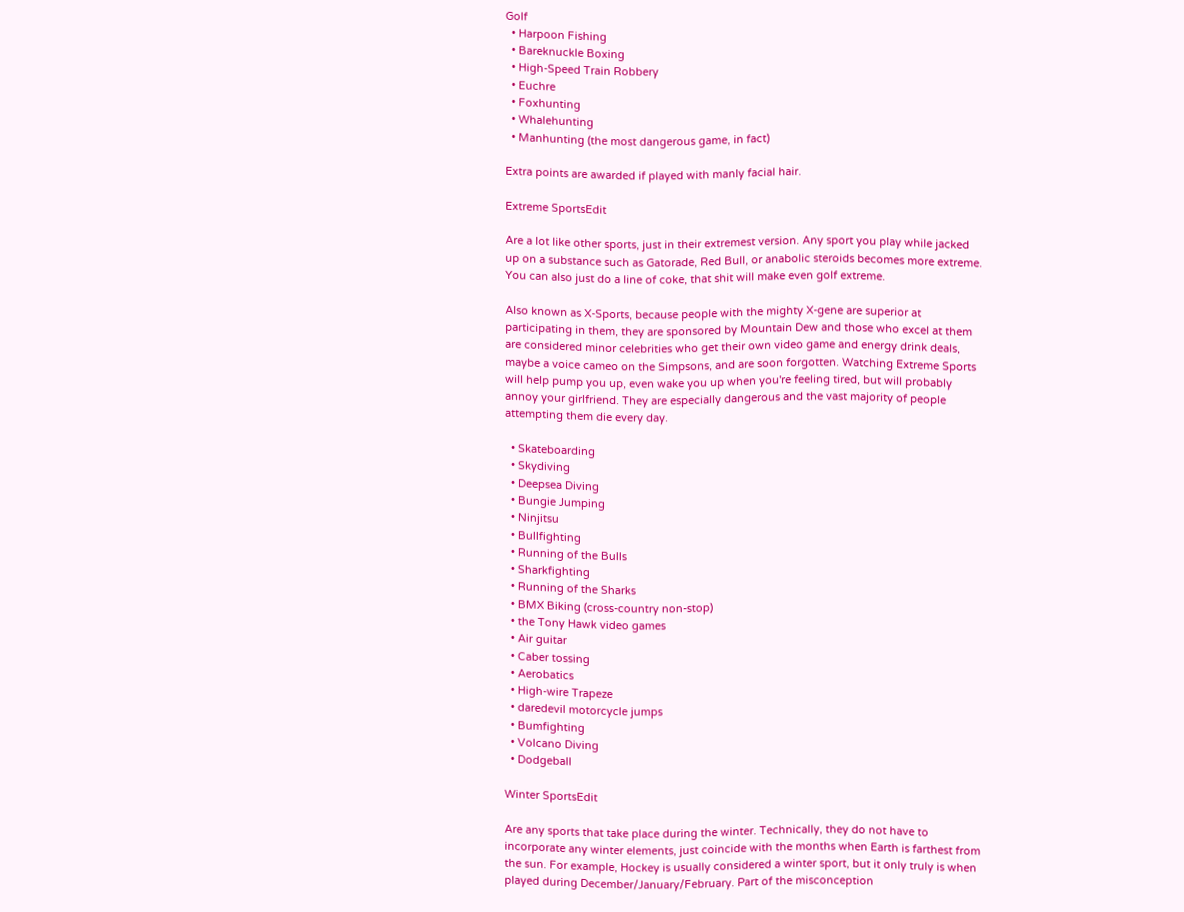Golf
  • Harpoon Fishing
  • Bareknuckle Boxing
  • High-Speed Train Robbery
  • Euchre
  • Foxhunting
  • Whalehunting
  • Manhunting (the most dangerous game, in fact)

Extra points are awarded if played with manly facial hair.

Extreme SportsEdit

Are a lot like other sports, just in their extremest version. Any sport you play while jacked up on a substance such as Gatorade, Red Bull, or anabolic steroids becomes more extreme. You can also just do a line of coke, that shit will make even golf extreme.

Also known as X-Sports, because people with the mighty X-gene are superior at participating in them, they are sponsored by Mountain Dew and those who excel at them are considered minor celebrities who get their own video game and energy drink deals, maybe a voice cameo on the Simpsons, and are soon forgotten. Watching Extreme Sports will help pump you up, even wake you up when you're feeling tired, but will probably annoy your girlfriend. They are especially dangerous and the vast majority of people attempting them die every day.

  • Skateboarding
  • Skydiving
  • Deepsea Diving
  • Bungie Jumping
  • Ninjitsu
  • Bullfighting
  • Running of the Bulls
  • Sharkfighting
  • Running of the Sharks
  • BMX Biking (cross-country non-stop)
  • the Tony Hawk video games
  • Air guitar
  • Caber tossing
  • Aerobatics
  • High-wire Trapeze
  • daredevil motorcycle jumps
  • Bumfighting
  • Volcano Diving
  • Dodgeball

Winter SportsEdit

Are any sports that take place during the winter. Technically, they do not have to incorporate any winter elements, just coincide with the months when Earth is farthest from the sun. For example, Hockey is usually considered a winter sport, but it only truly is when played during December/January/February. Part of the misconception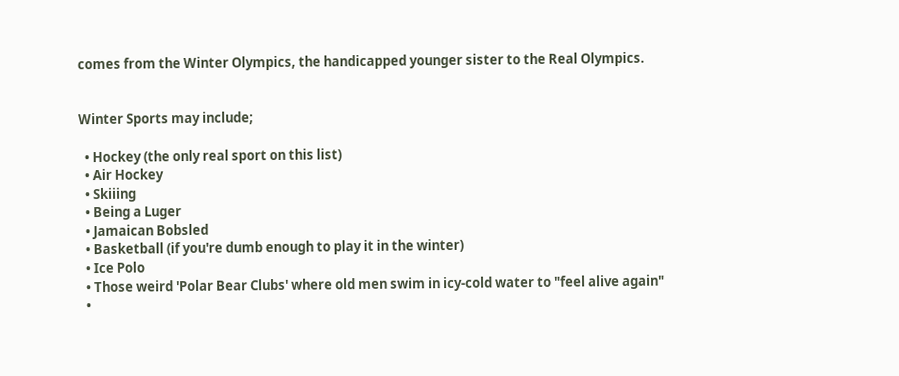comes from the Winter Olympics, the handicapped younger sister to the Real Olympics.


Winter Sports may include;

  • Hockey (the only real sport on this list)
  • Air Hockey
  • Skiiing
  • Being a Luger
  • Jamaican Bobsled
  • Basketball (if you're dumb enough to play it in the winter)
  • Ice Polo
  • Those weird 'Polar Bear Clubs' where old men swim in icy-cold water to "feel alive again"
  •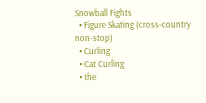Snowball Fights
  • Figure Skating (cross-country non-stop)
  • Curling
  • Cat Curling
  • the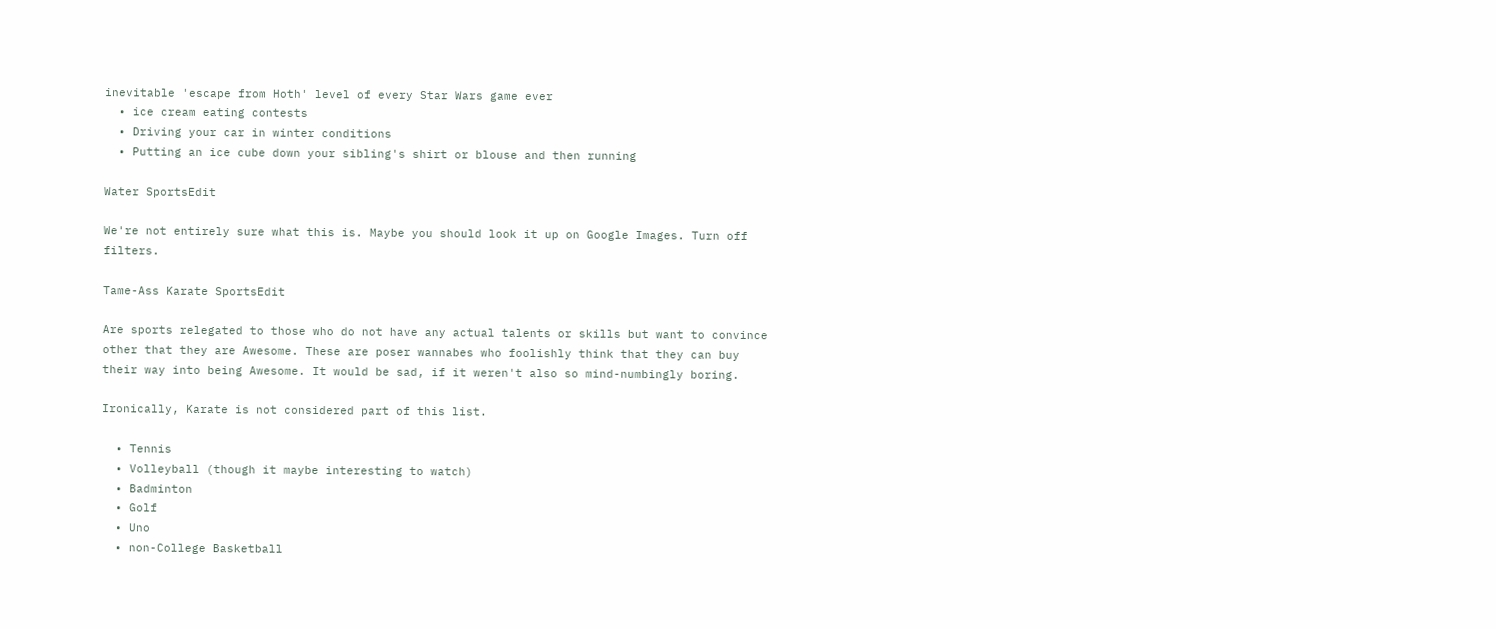inevitable 'escape from Hoth' level of every Star Wars game ever
  • ice cream eating contests
  • Driving your car in winter conditions
  • Putting an ice cube down your sibling's shirt or blouse and then running

Water SportsEdit

We're not entirely sure what this is. Maybe you should look it up on Google Images. Turn off filters.

Tame-Ass Karate SportsEdit

Are sports relegated to those who do not have any actual talents or skills but want to convince other that they are Awesome. These are poser wannabes who foolishly think that they can buy their way into being Awesome. It would be sad, if it weren't also so mind-numbingly boring.

Ironically, Karate is not considered part of this list.

  • Tennis
  • Volleyball (though it maybe interesting to watch)
  • Badminton
  • Golf
  • Uno
  • non-College Basketball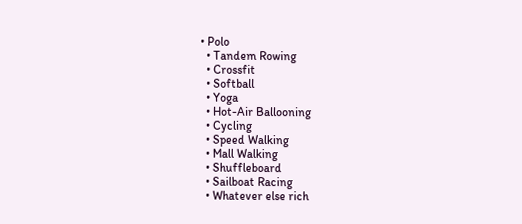• Polo
  • Tandem Rowing
  • Crossfit
  • Softball
  • Yoga
  • Hot-Air Ballooning
  • Cycling
  • Speed Walking
  • Mall Walking
  • Shuffleboard
  • Sailboat Racing
  • Whatever else rich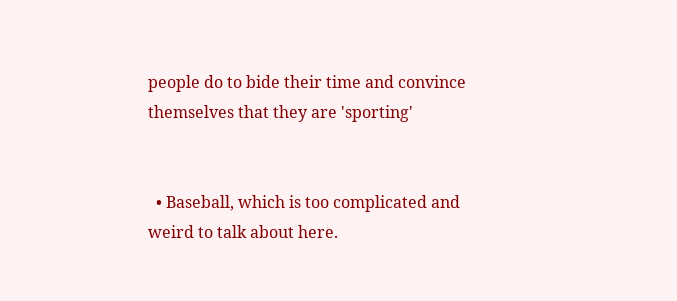people do to bide their time and convince themselves that they are 'sporting'


  • Baseball, which is too complicated and weird to talk about here.